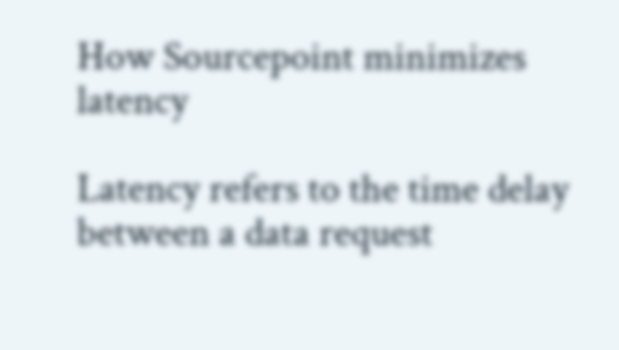How Sourcepoint minimizes latency

Latency refers to the time delay between a data request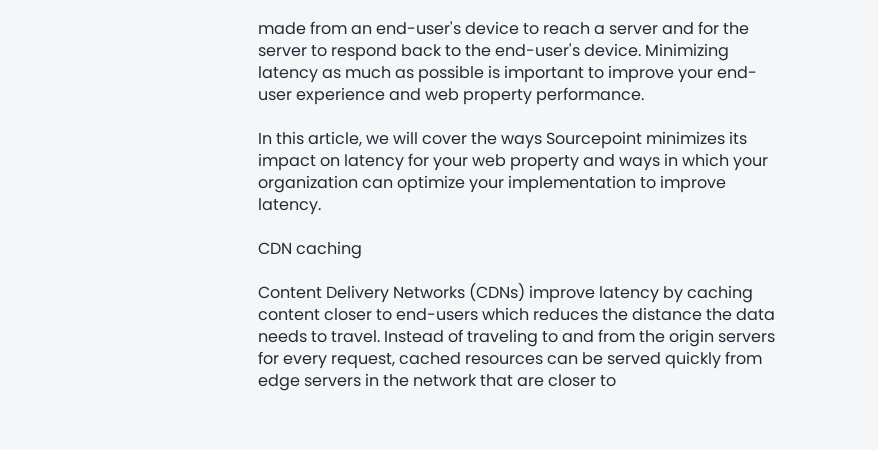made from an end-user's device to reach a server and for the server to respond back to the end-user's device. Minimizing latency as much as possible is important to improve your end-user experience and web property performance.

In this article, we will cover the ways Sourcepoint minimizes its impact on latency for your web property and ways in which your organization can optimize your implementation to improve latency.

CDN caching

Content Delivery Networks (CDNs) improve latency by caching content closer to end-users which reduces the distance the data needs to travel. Instead of traveling to and from the origin servers for every request, cached resources can be served quickly from edge servers in the network that are closer to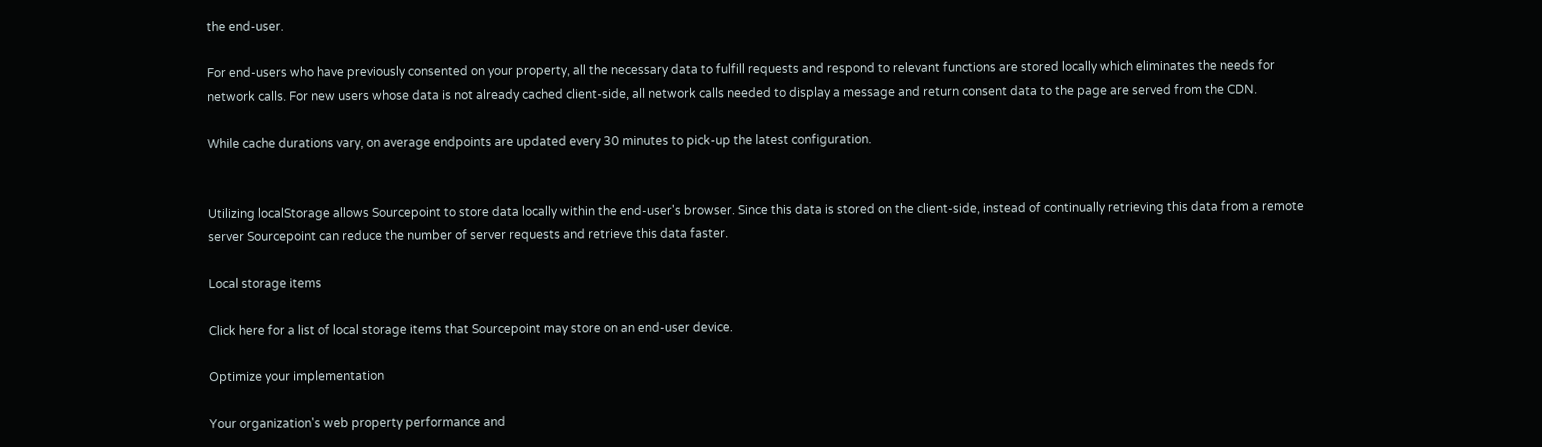the end-user.

For end-users who have previously consented on your property, all the necessary data to fulfill requests and respond to relevant functions are stored locally which eliminates the needs for network calls. For new users whose data is not already cached client-side, all network calls needed to display a message and return consent data to the page are served from the CDN.

While cache durations vary, on average endpoints are updated every 30 minutes to pick-up the latest configuration.


Utilizing localStorage allows Sourcepoint to store data locally within the end-user's browser. Since this data is stored on the client-side, instead of continually retrieving this data from a remote server Sourcepoint can reduce the number of server requests and retrieve this data faster.

Local storage items

Click here for a list of local storage items that Sourcepoint may store on an end-user device.

Optimize your implementation

Your organization's web property performance and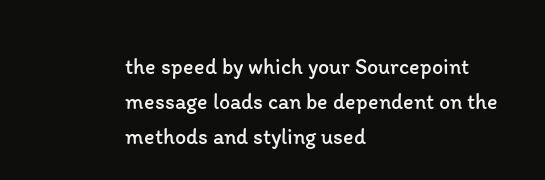the speed by which your Sourcepoint message loads can be dependent on the methods and styling used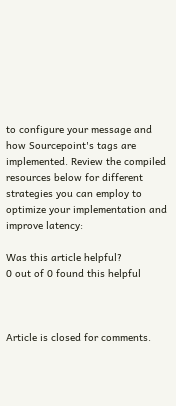to configure your message and how Sourcepoint's tags are implemented. Review the compiled resources below for different strategies you can employ to optimize your implementation and improve latency:

Was this article helpful?
0 out of 0 found this helpful



Article is closed for comments.